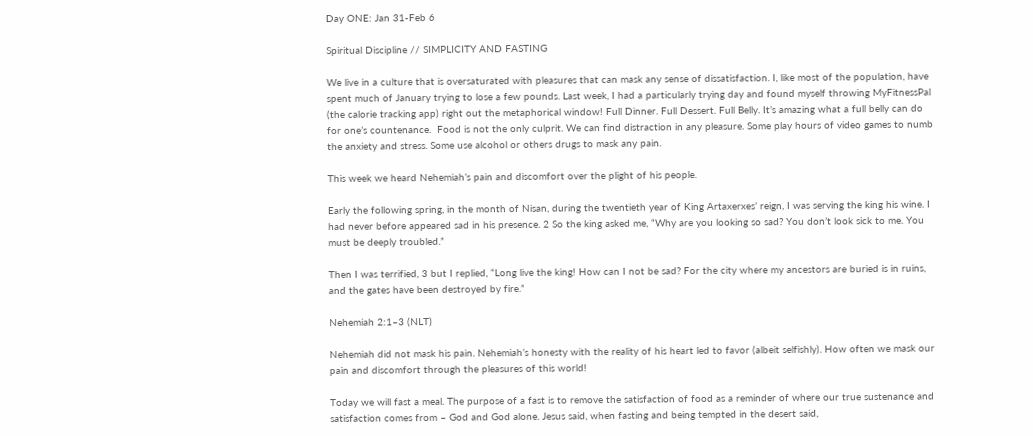Day ONE: Jan 31-Feb 6

Spiritual Discipline // SIMPLICITY AND FASTING

We live in a culture that is oversaturated with pleasures that can mask any sense of dissatisfaction. I, like most of the population, have spent much of January trying to lose a few pounds. Last week, I had a particularly trying day and found myself throwing MyFitnessPal (the calorie tracking app) right out the metaphorical window! Full Dinner. Full Dessert. Full Belly. It’s amazing what a full belly can do for one’s countenance.  Food is not the only culprit. We can find distraction in any pleasure. Some play hours of video games to numb the anxiety and stress. Some use alcohol or others drugs to mask any pain.

This week we heard Nehemiah’s pain and discomfort over the plight of his people.

Early the following spring, in the month of Nisan, during the twentieth year of King Artaxerxes’ reign, I was serving the king his wine. I had never before appeared sad in his presence. 2 So the king asked me, “Why are you looking so sad? You don’t look sick to me. You must be deeply troubled.”

Then I was terrified, 3 but I replied, “Long live the king! How can I not be sad? For the city where my ancestors are buried is in ruins, and the gates have been destroyed by fire.”

Nehemiah 2:1–3 (NLT)

Nehemiah did not mask his pain. Nehemiah’s honesty with the reality of his heart led to favor (albeit selfishly). How often we mask our pain and discomfort through the pleasures of this world!

Today we will fast a meal. The purpose of a fast is to remove the satisfaction of food as a reminder of where our true sustenance and satisfaction comes from – God and God alone. Jesus said, when fasting and being tempted in the desert said,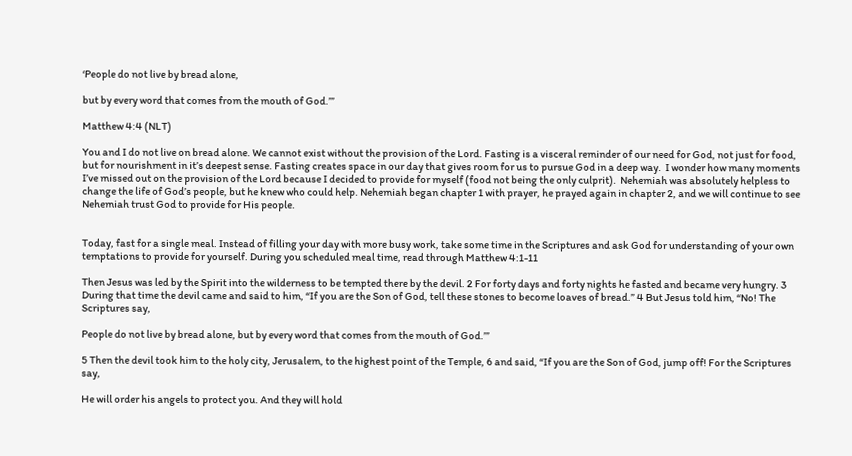‘People do not live by bread alone,

but by every word that comes from the mouth of God.’”

Matthew 4:4 (NLT)

You and I do not live on bread alone. We cannot exist without the provision of the Lord. Fasting is a visceral reminder of our need for God, not just for food, but for nourishment in it’s deepest sense. Fasting creates space in our day that gives room for us to pursue God in a deep way.  I wonder how many moments I’ve missed out on the provision of the Lord because I decided to provide for myself (food not being the only culprit).  Nehemiah was absolutely helpless to change the life of God’s people, but he knew who could help. Nehemiah began chapter 1 with prayer, he prayed again in chapter 2, and we will continue to see Nehemiah trust God to provide for His people.


Today, fast for a single meal. Instead of filling your day with more busy work, take some time in the Scriptures and ask God for understanding of your own temptations to provide for yourself. During you scheduled meal time, read through Matthew 4:1-11

Then Jesus was led by the Spirit into the wilderness to be tempted there by the devil. 2 For forty days and forty nights he fasted and became very hungry. 3 During that time the devil came and said to him, “If you are the Son of God, tell these stones to become loaves of bread.” 4 But Jesus told him, “No! The Scriptures say,

People do not live by bread alone, but by every word that comes from the mouth of God.’”

5 Then the devil took him to the holy city, Jerusalem, to the highest point of the Temple, 6 and said, “If you are the Son of God, jump off! For the Scriptures say,

He will order his angels to protect you. And they will hold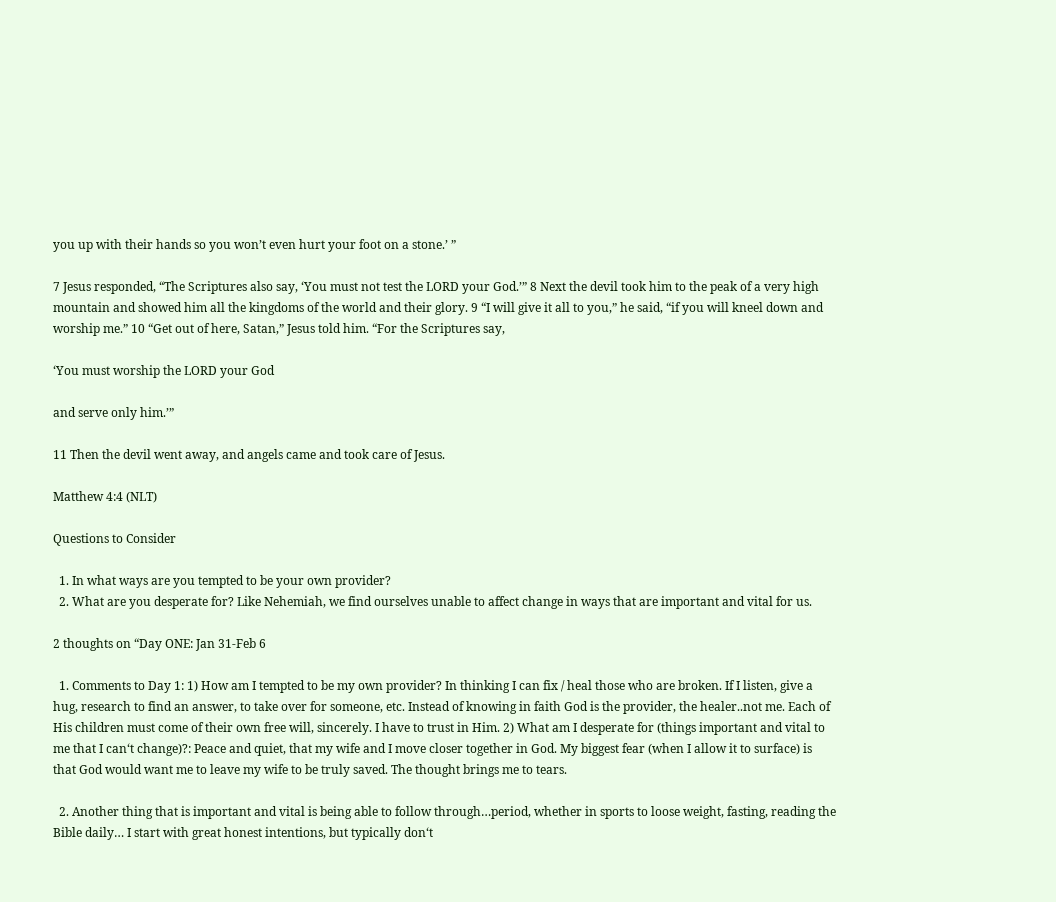you up with their hands so you won’t even hurt your foot on a stone.’ ”

7 Jesus responded, “The Scriptures also say, ‘You must not test the LORD your God.’” 8 Next the devil took him to the peak of a very high mountain and showed him all the kingdoms of the world and their glory. 9 “I will give it all to you,” he said, “if you will kneel down and worship me.” 10 “Get out of here, Satan,” Jesus told him. “For the Scriptures say,

‘You must worship the LORD your God

and serve only him.’”

11 Then the devil went away, and angels came and took care of Jesus.

Matthew 4:4 (NLT)

Questions to Consider

  1. In what ways are you tempted to be your own provider?
  2. What are you desperate for? Like Nehemiah, we find ourselves unable to affect change in ways that are important and vital for us.

2 thoughts on “Day ONE: Jan 31-Feb 6

  1. Comments to Day 1: 1) How am I tempted to be my own provider? In thinking I can fix / heal those who are broken. If I listen, give a hug, research to find an answer, to take over for someone, etc. Instead of knowing in faith God is the provider, the healer..not me. Each of His children must come of their own free will, sincerely. I have to trust in Him. 2) What am I desperate for (things important and vital to me that I can‘t change)?: Peace and quiet, that my wife and I move closer together in God. My biggest fear (when I allow it to surface) is that God would want me to leave my wife to be truly saved. The thought brings me to tears.

  2. Another thing that is important and vital is being able to follow through…period, whether in sports to loose weight, fasting, reading the Bible daily… I start with great honest intentions, but typically don‘t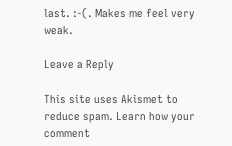last. :-(. Makes me feel very weak.

Leave a Reply

This site uses Akismet to reduce spam. Learn how your comment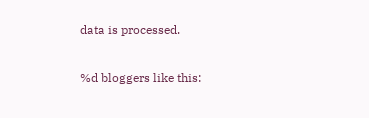data is processed.

%d bloggers like this: